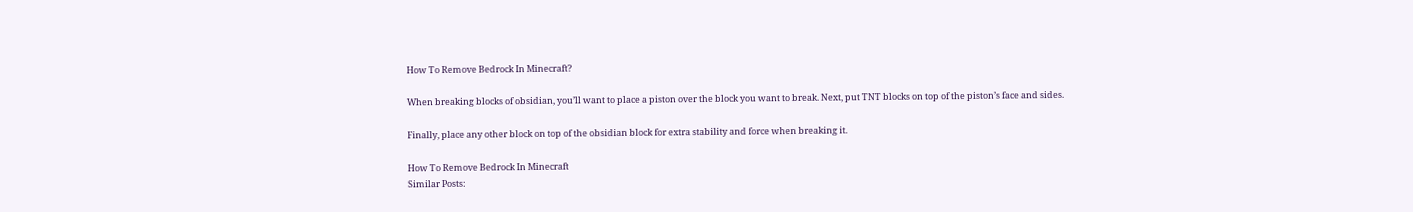How To Remove Bedrock In Minecraft?

When breaking blocks of obsidian, you’ll want to place a piston over the block you want to break. Next, put TNT blocks on top of the piston’s face and sides.

Finally, place any other block on top of the obsidian block for extra stability and force when breaking it.

How To Remove Bedrock In Minecraft
Similar Posts: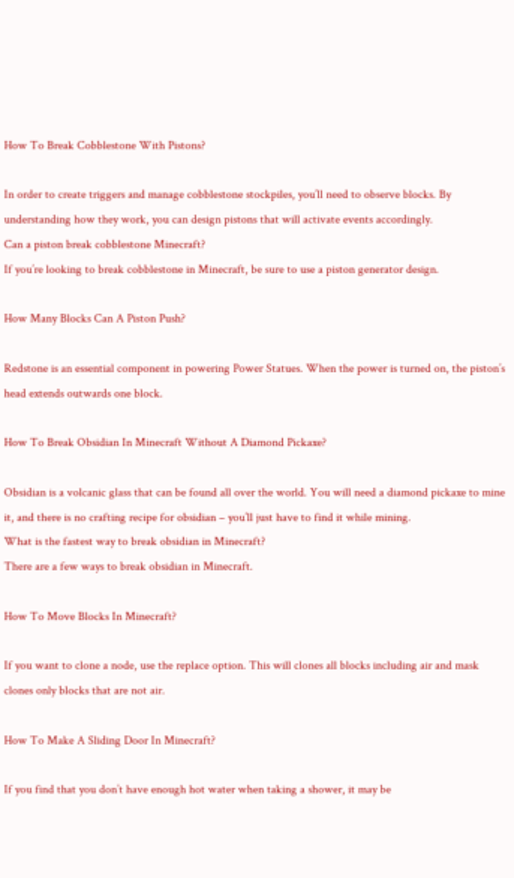How To Break Cobblestone With Pistons?

In order to create triggers and manage cobblestone stockpiles, you’ll need to observe blocks. By understanding how they work, you can design pistons that will activate events accordingly.
Can a piston break cobblestone Minecraft?
If you’re looking to break cobblestone in Minecraft, be sure to use a piston generator design.

How Many Blocks Can A Piston Push?

Redstone is an essential component in powering Power Statues. When the power is turned on, the piston’s head extends outwards one block.

How To Break Obsidian In Minecraft Without A Diamond Pickaxe?

Obsidian is a volcanic glass that can be found all over the world. You will need a diamond pickaxe to mine it, and there is no crafting recipe for obsidian – you’ll just have to find it while mining.
What is the fastest way to break obsidian in Minecraft?
There are a few ways to break obsidian in Minecraft.

How To Move Blocks In Minecraft?

If you want to clone a node, use the replace option. This will clones all blocks including air and mask clones only blocks that are not air.

How To Make A Sliding Door In Minecraft?

If you find that you don’t have enough hot water when taking a shower, it may be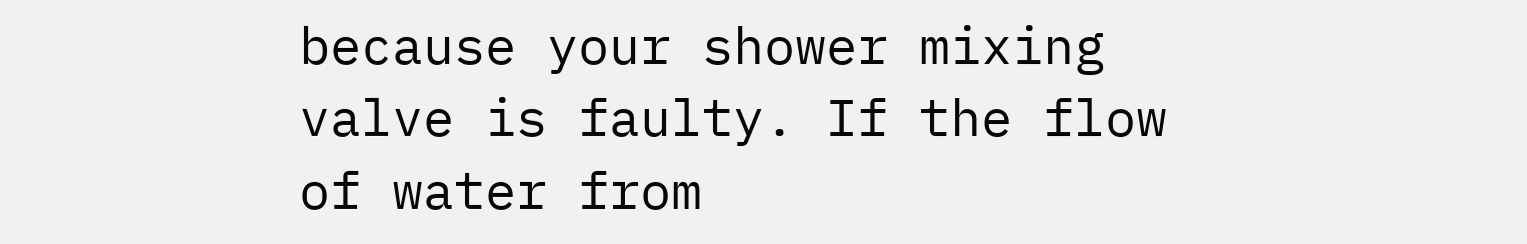because your shower mixing valve is faulty. If the flow of water from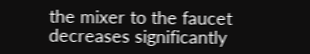the mixer to the faucet decreases significantly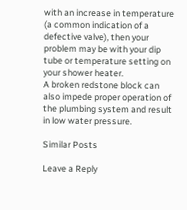with an increase in temperature (a common indication of a defective valve), then your problem may be with your dip tube or temperature setting on your shower heater.
A broken redstone block can also impede proper operation of the plumbing system and result in low water pressure.

Similar Posts

Leave a Reply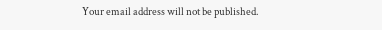Your email address will not be published.